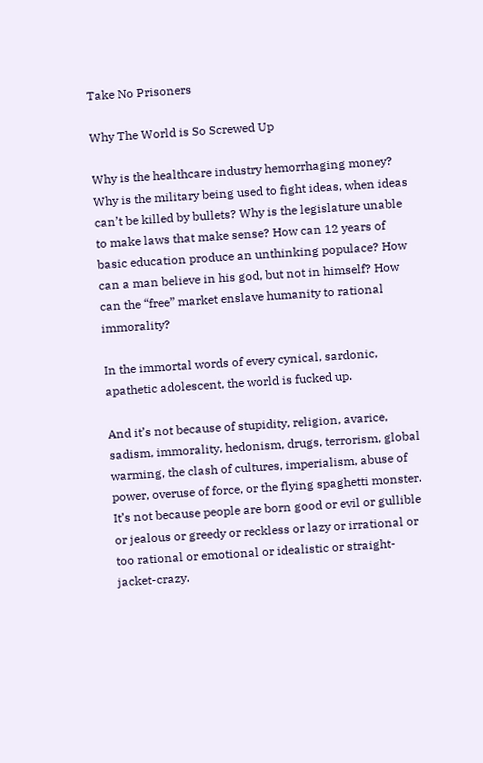Take No Prisoners

Why The World is So Screwed Up

Why is the healthcare industry hemorrhaging money? Why is the military being used to fight ideas, when ideas can’t be killed by bullets? Why is the legislature unable to make laws that make sense? How can 12 years of basic education produce an unthinking populace? How can a man believe in his god, but not in himself? How can the “free” market enslave humanity to rational immorality?

In the immortal words of every cynical, sardonic, apathetic adolescent, the world is fucked up.

And it’s not because of stupidity, religion, avarice, sadism, immorality, hedonism, drugs, terrorism, global warming, the clash of cultures, imperialism, abuse of power, overuse of force, or the flying spaghetti monster. It’s not because people are born good or evil or gullible or jealous or greedy or reckless or lazy or irrational or too rational or emotional or idealistic or straight-jacket-crazy.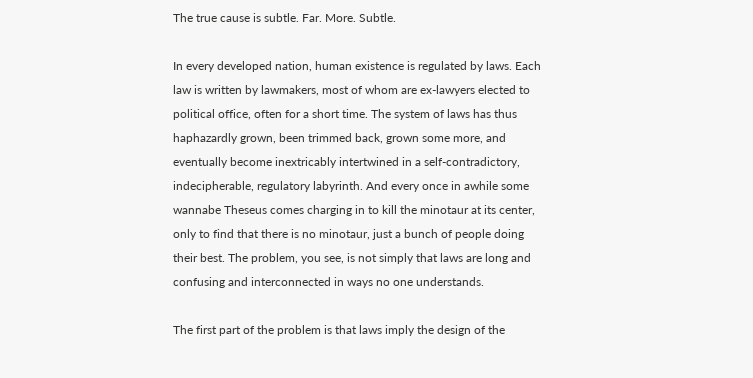The true cause is subtle. Far. More. Subtle.

In every developed nation, human existence is regulated by laws. Each law is written by lawmakers, most of whom are ex-lawyers elected to political office, often for a short time. The system of laws has thus haphazardly grown, been trimmed back, grown some more, and eventually become inextricably intertwined in a self-contradictory, indecipherable, regulatory labyrinth. And every once in awhile some wannabe Theseus comes charging in to kill the minotaur at its center, only to find that there is no minotaur, just a bunch of people doing their best. The problem, you see, is not simply that laws are long and confusing and interconnected in ways no one understands.

The first part of the problem is that laws imply the design of the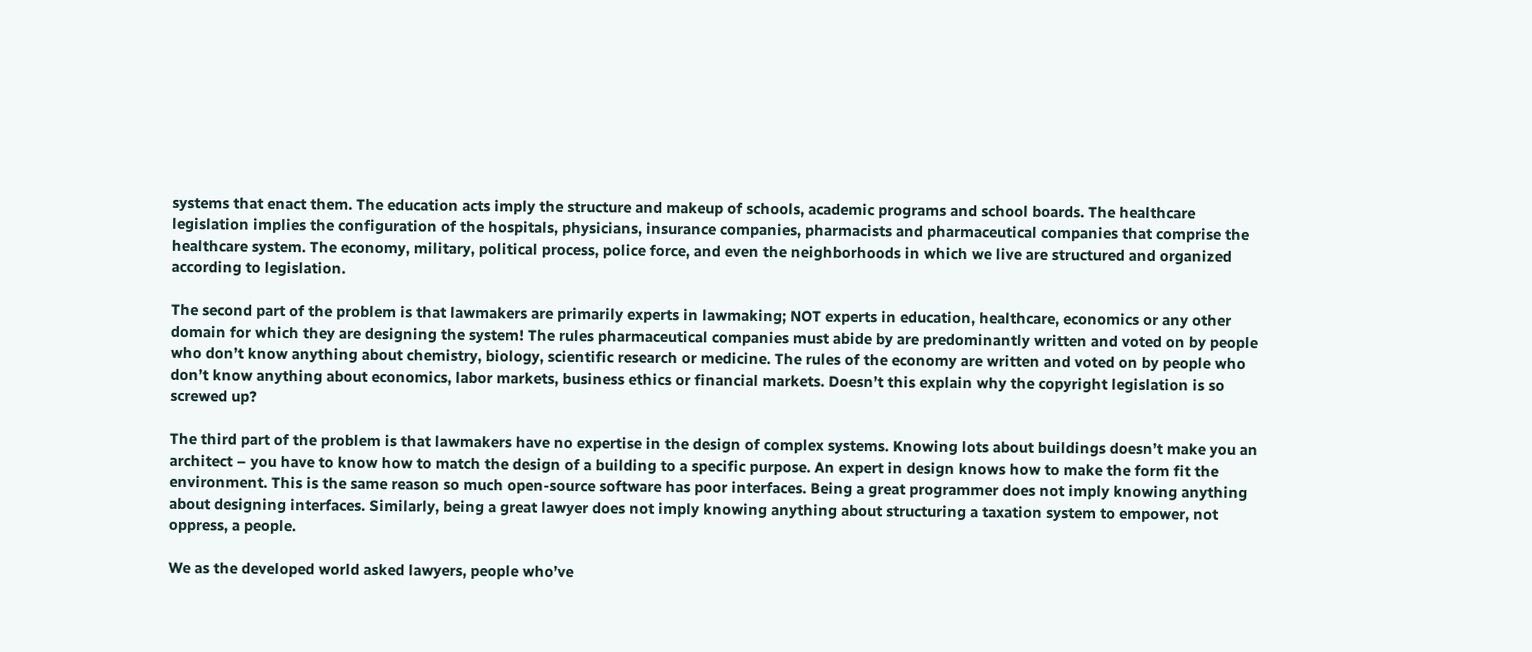systems that enact them. The education acts imply the structure and makeup of schools, academic programs and school boards. The healthcare legislation implies the configuration of the hospitals, physicians, insurance companies, pharmacists and pharmaceutical companies that comprise the healthcare system. The economy, military, political process, police force, and even the neighborhoods in which we live are structured and organized according to legislation.

The second part of the problem is that lawmakers are primarily experts in lawmaking; NOT experts in education, healthcare, economics or any other domain for which they are designing the system! The rules pharmaceutical companies must abide by are predominantly written and voted on by people who don’t know anything about chemistry, biology, scientific research or medicine. The rules of the economy are written and voted on by people who don’t know anything about economics, labor markets, business ethics or financial markets. Doesn’t this explain why the copyright legislation is so screwed up?

The third part of the problem is that lawmakers have no expertise in the design of complex systems. Knowing lots about buildings doesn’t make you an architect – you have to know how to match the design of a building to a specific purpose. An expert in design knows how to make the form fit the environment. This is the same reason so much open-source software has poor interfaces. Being a great programmer does not imply knowing anything about designing interfaces. Similarly, being a great lawyer does not imply knowing anything about structuring a taxation system to empower, not oppress, a people.

We as the developed world asked lawyers, people who’ve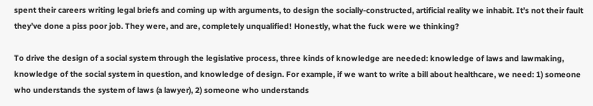spent their careers writing legal briefs and coming up with arguments, to design the socially-constructed, artificial reality we inhabit. It’s not their fault they’ve done a piss poor job. They were, and are, completely unqualified! Honestly, what the fuck were we thinking?

To drive the design of a social system through the legislative process, three kinds of knowledge are needed: knowledge of laws and lawmaking, knowledge of the social system in question, and knowledge of design. For example, if we want to write a bill about healthcare, we need: 1) someone who understands the system of laws (a lawyer), 2) someone who understands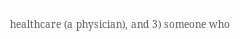healthcare (a physician), and 3) someone who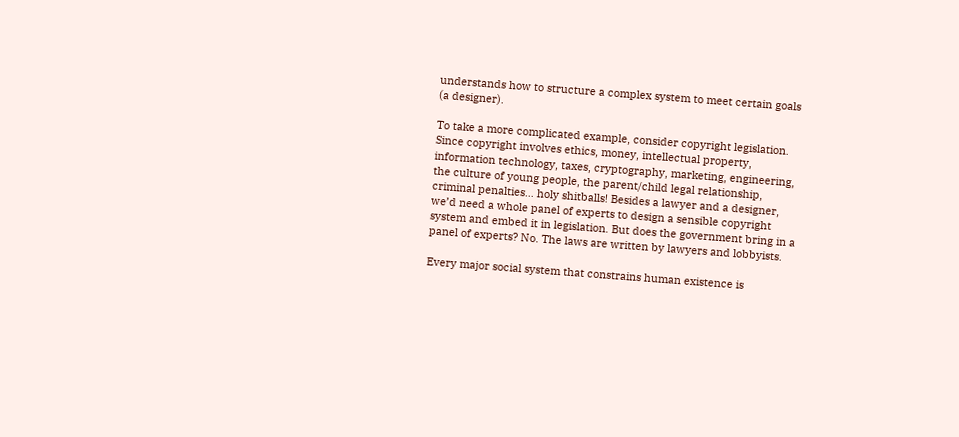understands how to structure a complex system to meet certain goals (a designer).

To take a more complicated example, consider copyright legislation. Since copyright involves ethics, money, intellectual property, information technology, taxes, cryptography, marketing, engineering, the culture of young people, the parent/child legal relationship, criminal penalties… holy shitballs! Besides a lawyer and a designer, we’d need a whole panel of experts to design a sensible copyright system and embed it in legislation. But does the government bring in a panel of experts? No. The laws are written by lawyers and lobbyists.

Every major social system that constrains human existence is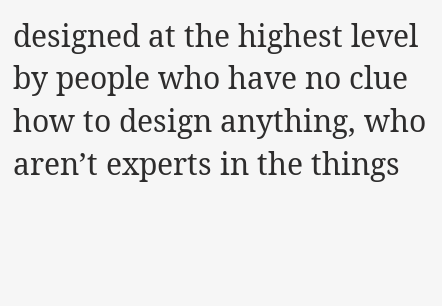designed at the highest level by people who have no clue how to design anything, who aren’t experts in the things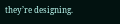they’re designing.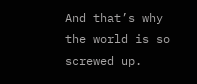And that’s why the world is so screwed up.